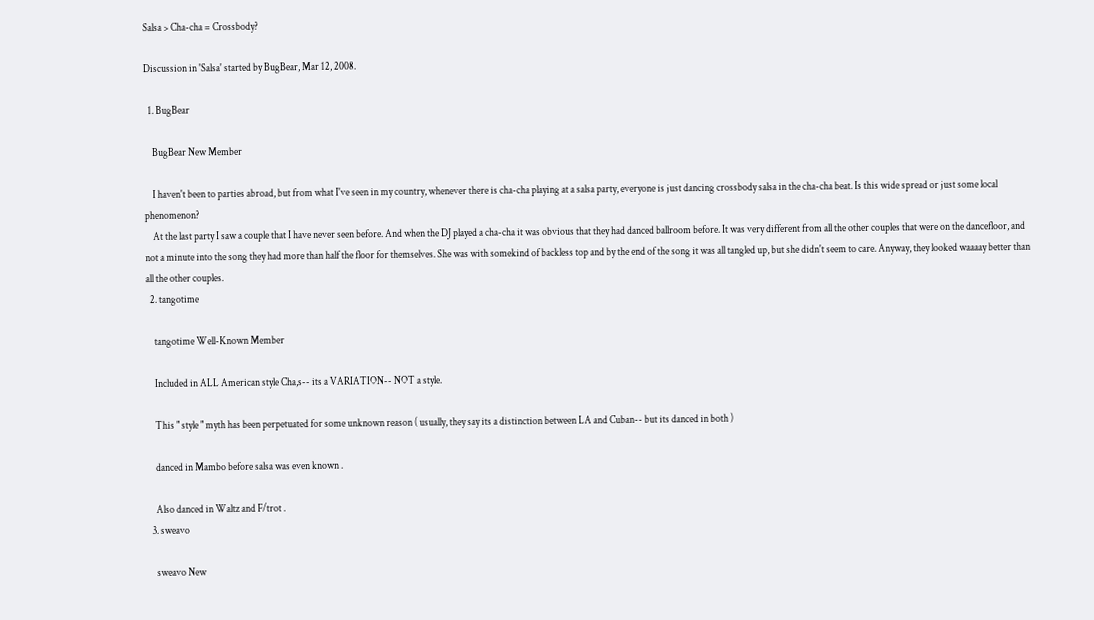Salsa > Cha-cha = Crossbody?

Discussion in 'Salsa' started by BugBear, Mar 12, 2008.

  1. BugBear

    BugBear New Member

    I haven't been to parties abroad, but from what I've seen in my country, whenever there is cha-cha playing at a salsa party, everyone is just dancing crossbody salsa in the cha-cha beat. Is this wide spread or just some local phenomenon?
    At the last party I saw a couple that I have never seen before. And when the DJ played a cha-cha it was obvious that they had danced ballroom before. It was very different from all the other couples that were on the dancefloor, and not a minute into the song they had more than half the floor for themselves. She was with somekind of backless top and by the end of the song it was all tangled up, but she didn't seem to care. Anyway, they looked waaaay better than all the other couples.
  2. tangotime

    tangotime Well-Known Member

    Included in ALL American style Cha,s-- its a VARIATION-- NOT a style.

    This " style " myth has been perpetuated for some unknown reason ( usually, they say its a distinction between LA and Cuban-- but its danced in both )

    danced in Mambo before salsa was even known .

    Also danced in Waltz and F/trot .
  3. sweavo

    sweavo New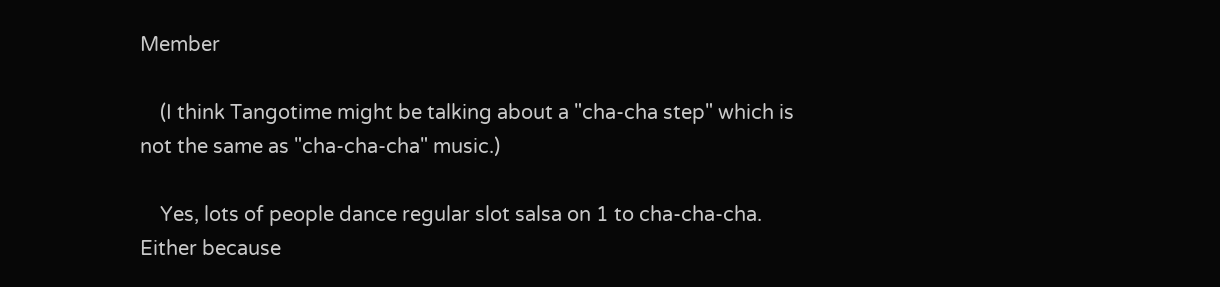Member

    (I think Tangotime might be talking about a "cha-cha step" which is not the same as "cha-cha-cha" music.)

    Yes, lots of people dance regular slot salsa on 1 to cha-cha-cha. Either because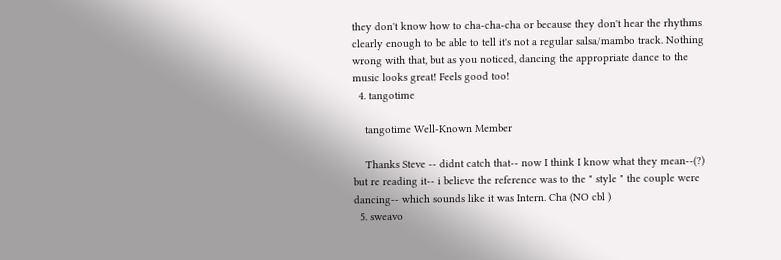they don't know how to cha-cha-cha or because they don't hear the rhythms clearly enough to be able to tell it's not a regular salsa/mambo track. Nothing wrong with that, but as you noticed, dancing the appropriate dance to the music looks great! Feels good too!
  4. tangotime

    tangotime Well-Known Member

    Thanks Steve -- didnt catch that-- now I think I know what they mean--(?) but re reading it-- i believe the reference was to the " style " the couple were dancing-- which sounds like it was Intern. Cha (NO cbl )
  5. sweavo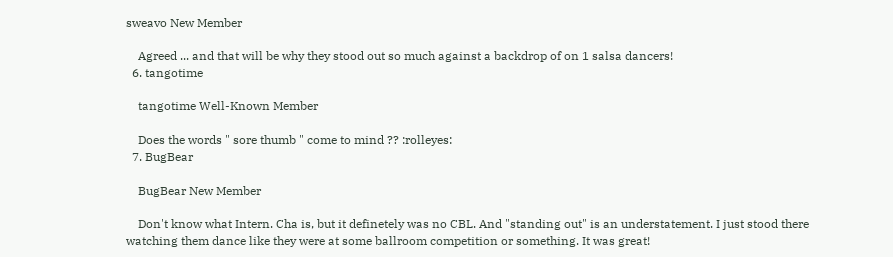sweavo New Member

    Agreed ... and that will be why they stood out so much against a backdrop of on 1 salsa dancers!
  6. tangotime

    tangotime Well-Known Member

    Does the words " sore thumb " come to mind ?? :rolleyes:
  7. BugBear

    BugBear New Member

    Don't know what Intern. Cha is, but it definetely was no CBL. And "standing out" is an understatement. I just stood there watching them dance like they were at some ballroom competition or something. It was great!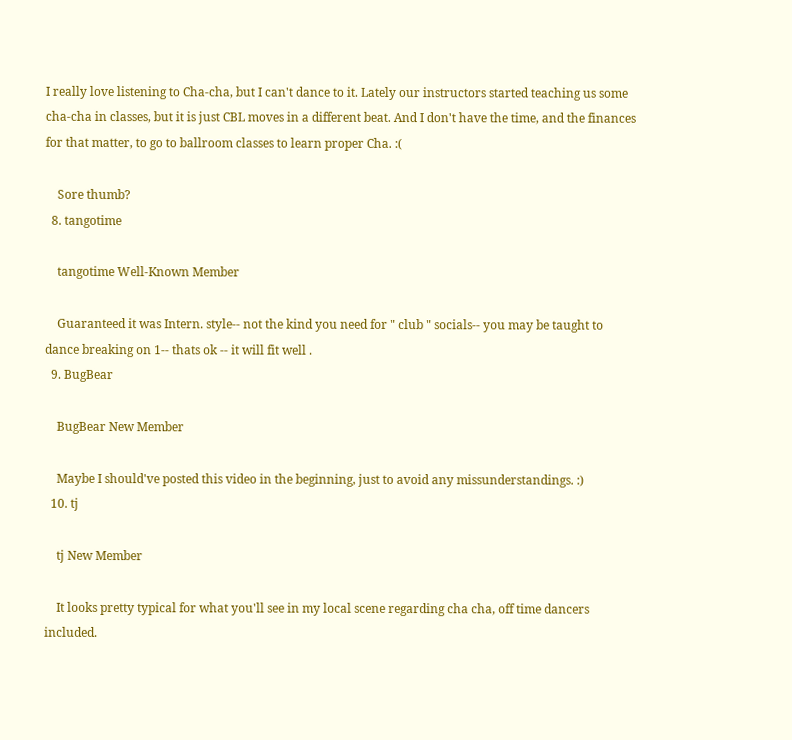I really love listening to Cha-cha, but I can't dance to it. Lately our instructors started teaching us some cha-cha in classes, but it is just CBL moves in a different beat. And I don't have the time, and the finances for that matter, to go to ballroom classes to learn proper Cha. :(

    Sore thumb?
  8. tangotime

    tangotime Well-Known Member

    Guaranteed it was Intern. style-- not the kind you need for " club " socials-- you may be taught to dance breaking on 1-- thats ok -- it will fit well .
  9. BugBear

    BugBear New Member

    Maybe I should've posted this video in the beginning, just to avoid any missunderstandings. :)
  10. tj

    tj New Member

    It looks pretty typical for what you'll see in my local scene regarding cha cha, off time dancers included.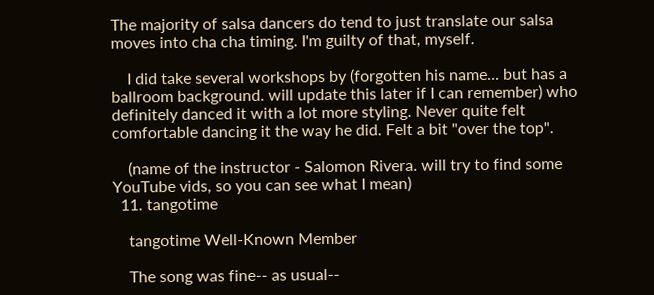The majority of salsa dancers do tend to just translate our salsa moves into cha cha timing. I'm guilty of that, myself.

    I did take several workshops by (forgotten his name... but has a ballroom background. will update this later if I can remember) who definitely danced it with a lot more styling. Never quite felt comfortable dancing it the way he did. Felt a bit "over the top".

    (name of the instructor - Salomon Rivera. will try to find some YouTube vids, so you can see what I mean)
  11. tangotime

    tangotime Well-Known Member

    The song was fine-- as usual--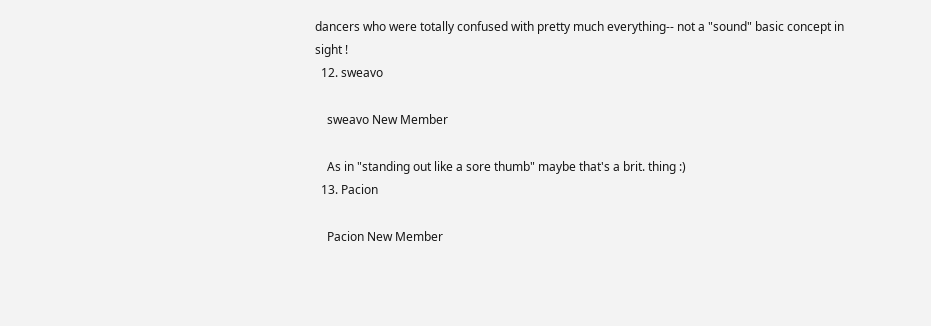dancers who were totally confused with pretty much everything-- not a "sound" basic concept in sight !
  12. sweavo

    sweavo New Member

    As in "standing out like a sore thumb" maybe that's a brit. thing :)
  13. Pacion

    Pacion New Member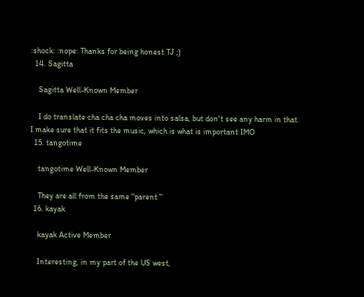:shock: :nope: Thanks for being honest TJ ;)
  14. Sagitta

    Sagitta Well-Known Member

    I do translate cha cha cha moves into salsa, but don't see any harm in that. I make sure that it fits the music, which is what is important IMO
  15. tangotime

    tangotime Well-Known Member

    They are all from the same "parent "
  16. kayak

    kayak Active Member

    Interesting, in my part of the US west,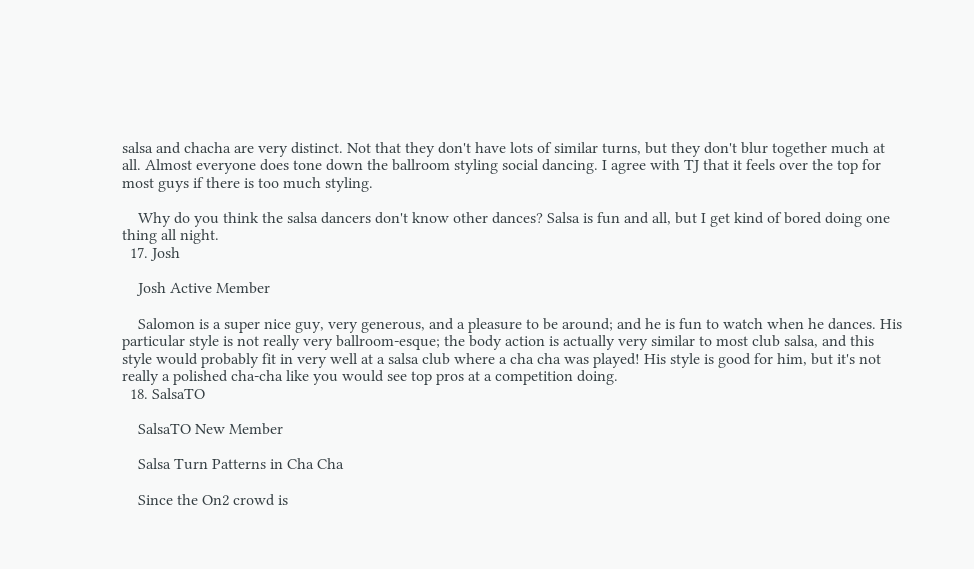salsa and chacha are very distinct. Not that they don't have lots of similar turns, but they don't blur together much at all. Almost everyone does tone down the ballroom styling social dancing. I agree with TJ that it feels over the top for most guys if there is too much styling.

    Why do you think the salsa dancers don't know other dances? Salsa is fun and all, but I get kind of bored doing one thing all night.
  17. Josh

    Josh Active Member

    Salomon is a super nice guy, very generous, and a pleasure to be around; and he is fun to watch when he dances. His particular style is not really very ballroom-esque; the body action is actually very similar to most club salsa, and this style would probably fit in very well at a salsa club where a cha cha was played! His style is good for him, but it's not really a polished cha-cha like you would see top pros at a competition doing.
  18. SalsaTO

    SalsaTO New Member

    Salsa Turn Patterns in Cha Cha

    Since the On2 crowd is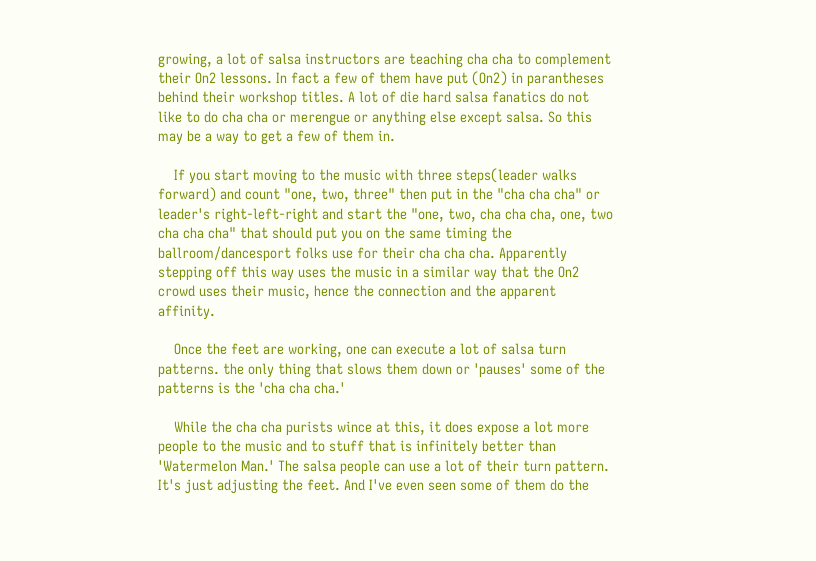growing, a lot of salsa instructors are teaching cha cha to complement their On2 lessons. In fact a few of them have put (On2) in parantheses behind their workshop titles. A lot of die hard salsa fanatics do not like to do cha cha or merengue or anything else except salsa. So this may be a way to get a few of them in.

    If you start moving to the music with three steps(leader walks forward) and count "one, two, three" then put in the "cha cha cha" or leader's right-left-right and start the "one, two, cha cha cha, one, two cha cha cha" that should put you on the same timing the ballroom/dancesport folks use for their cha cha cha. Apparently stepping off this way uses the music in a similar way that the On2 crowd uses their music, hence the connection and the apparent affinity.

    Once the feet are working, one can execute a lot of salsa turn patterns. the only thing that slows them down or 'pauses' some of the patterns is the 'cha cha cha.'

    While the cha cha purists wince at this, it does expose a lot more people to the music and to stuff that is infinitely better than 'Watermelon Man.' The salsa people can use a lot of their turn pattern. It's just adjusting the feet. And I've even seen some of them do the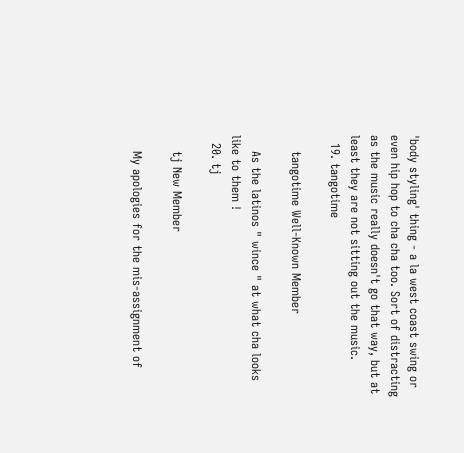'body styling' thing - a la west coast swing or even hip hop to cha cha too. Sort of distracting as the music really doesn't go that way, but at least they are not sitting out the music.
  19. tangotime

    tangotime Well-Known Member

    As the latinos " wince " at what cha looks like to them !
  20. tj

    tj New Member

    My apologies for the mis-assignment of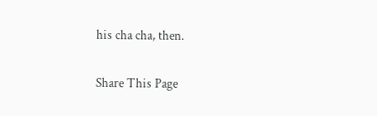his cha cha, then.

Share This Page